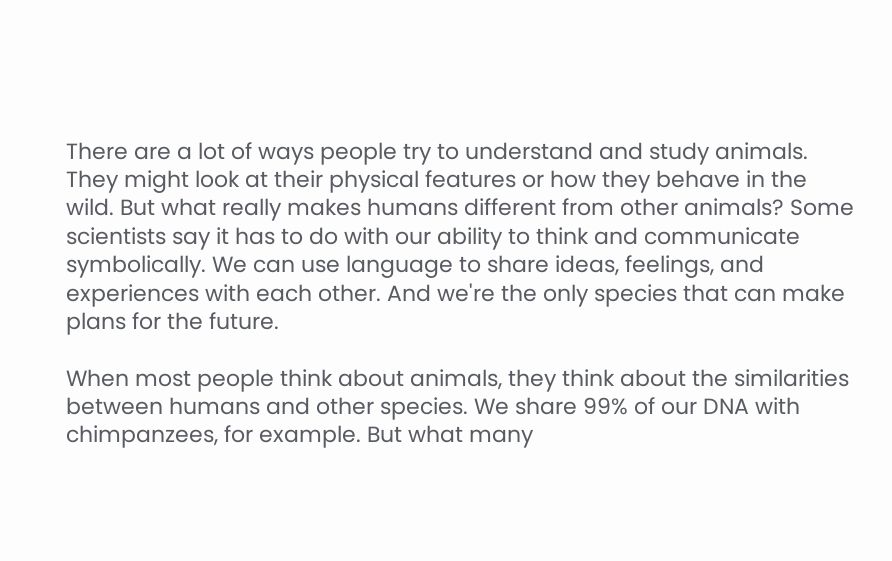There are a lot of ways people try to understand and study animals. They might look at their physical features or how they behave in the wild. But what really makes humans different from other animals? Some scientists say it has to do with our ability to think and communicate symbolically. We can use language to share ideas, feelings, and experiences with each other. And we're the only species that can make plans for the future.

When most people think about animals, they think about the similarities between humans and other species. We share 99% of our DNA with chimpanzees, for example. But what many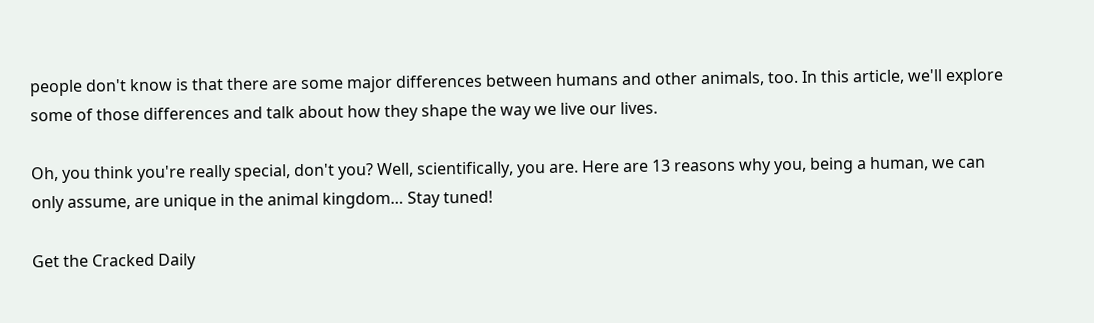people don't know is that there are some major differences between humans and other animals, too. In this article, we'll explore some of those differences and talk about how they shape the way we live our lives.

Oh, you think you're really special, don't you? Well, scientifically, you are. Here are 13 reasons why you, being a human, we can only assume, are unique in the animal kingdom… Stay tuned!

Get the Cracked Daily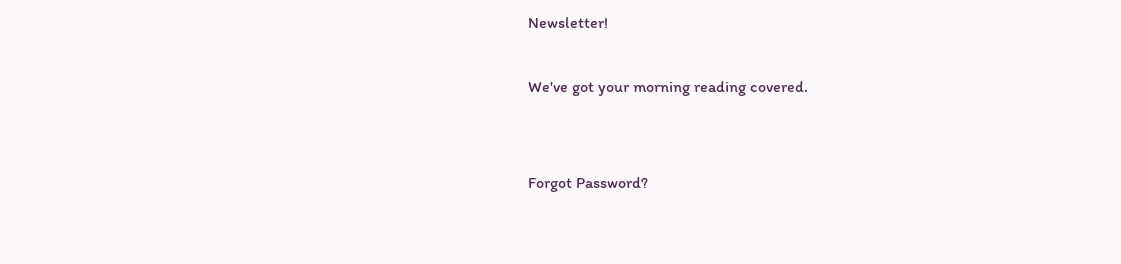Newsletter!

We've got your morning reading covered.


Forgot Password?